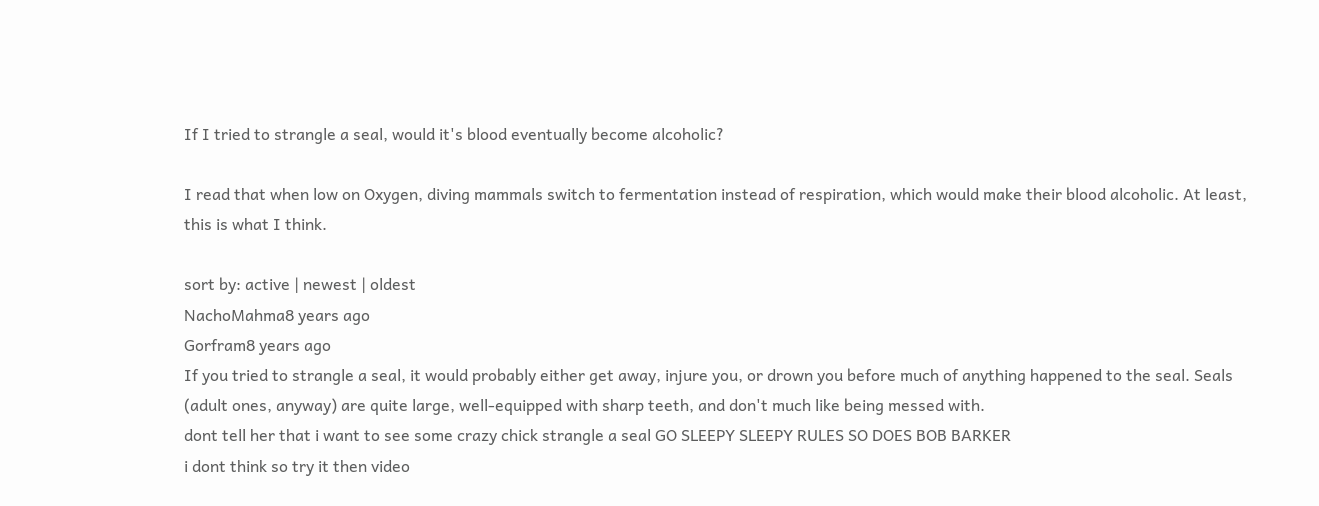If I tried to strangle a seal, would it's blood eventually become alcoholic?

I read that when low on Oxygen, diving mammals switch to fermentation instead of respiration, which would make their blood alcoholic. At least, this is what I think.

sort by: active | newest | oldest
NachoMahma8 years ago
Gorfram8 years ago
If you tried to strangle a seal, it would probably either get away, injure you, or drown you before much of anything happened to the seal. Seals (adult ones, anyway) are quite large, well-equipped with sharp teeth, and don't much like being messed with.
dont tell her that i want to see some crazy chick strangle a seal GO SLEEPY SLEEPY RULES SO DOES BOB BARKER
i dont think so try it then video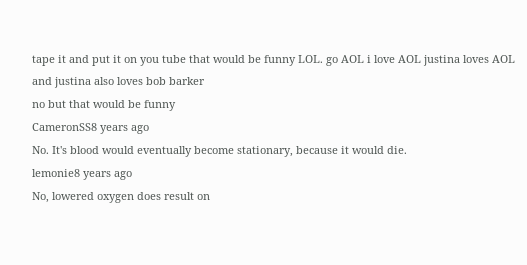tape it and put it on you tube that would be funny LOL. go AOL i love AOL justina loves AOL
and justina also loves bob barker
no but that would be funny
CameronSS8 years ago
No. It's blood would eventually become stationary, because it would die.
lemonie8 years ago
No, lowered oxygen does result on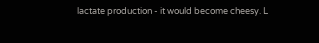lactate production - it would become cheesy. L